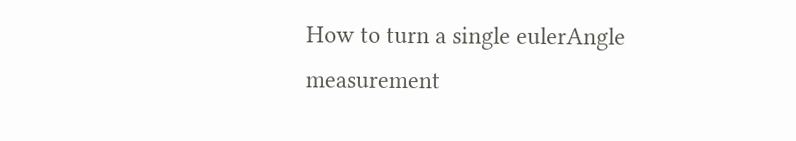How to turn a single eulerAngle measurement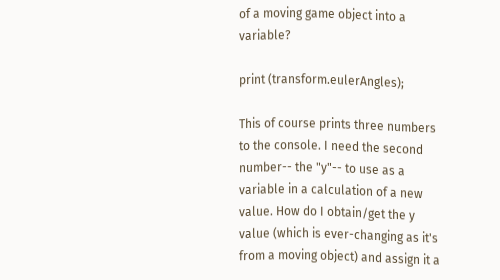of a moving game object into a variable?

print (transform.eulerAngles);

This of course prints three numbers to the console. I need the second number-- the "y"-- to use as a variable in a calculation of a new value. How do I obtain/get the y value (which is ever-changing as it's from a moving object) and assign it a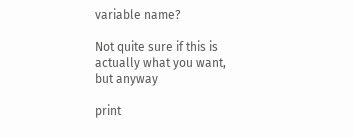variable name?

Not quite sure if this is actually what you want, but anyway

print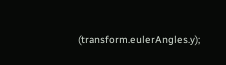(transform.eulerAngles.y);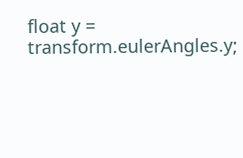float y = transform.eulerAngles.y;